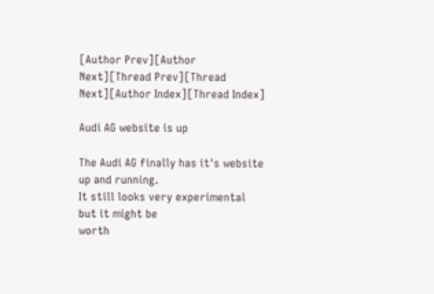[Author Prev][Author Next][Thread Prev][Thread Next][Author Index][Thread Index]

Audi AG website is up

The Audi AG finally has it's website up and running.
It still looks very experimental but it might be
worth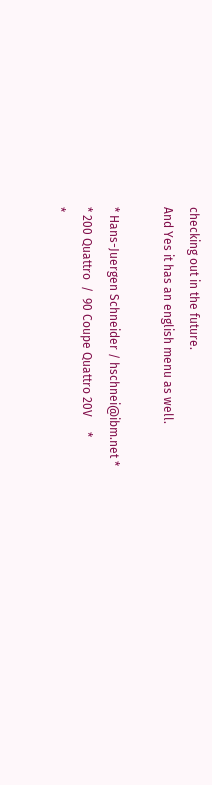checking out in the future.
And Yes it has an english menu as well.

* Hans-Juergen Schneider / hschnei@ibm.net *
* 200 Quattro  /  90 Coupe Quattro 20V     *
*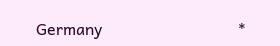Germany                                  *